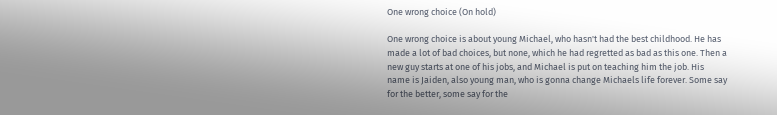One wrong choice (On hold)

One wrong choice is about young Michael, who hasn't had the best childhood. He has made a lot of bad choices, but none, which he had regretted as bad as this one. Then a new guy starts at one of his jobs, and Michael is put on teaching him the job. His name is Jaiden, also young man, who is gonna change Michaels life forever. Some say for the better, some say for the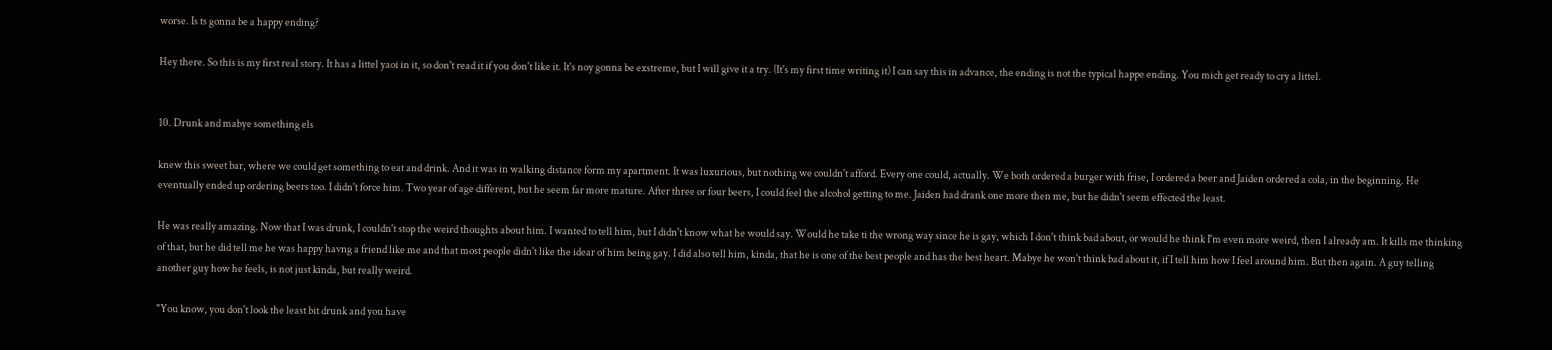worse. Is ts gonna be a happy ending?

Hey there. So this is my first real story. It has a littel yaoi in it, so don't read it if you don't like it. It's noy gonna be exstreme, but I will give it a try. (It's my first time writing it) I can say this in advance, the ending is not the typical happe ending. You mich get ready to cry a littel.


10. Drunk and mabye something els

knew this sweet bar, where we could get something to eat and drink. And it was in walking distance form my apartment. It was luxurious, but nothing we couldn't afford. Every one could, actually. We both ordered a burger with frise, I ordered a beer and Jaiden ordered a cola, in the beginning. He eventually ended up ordering beers too. I didn't force him. Two year of age different, but he seem far more mature. After three or four beers, I could feel the alcohol getting to me. Jaiden had drank one more then me, but he didn't seem effected the least.

He was really amazing. Now that I was drunk, I couldn't stop the weird thoughts about him. I wanted to tell him, but I didn't know what he would say. Would he take ti the wrong way since he is gay, which I don't think bad about, or would he think I'm even more weird, then I already am. It kills me thinking of that, but he did tell me he was happy havng a friend like me and that most people didn't like the idear of him being gay. I did also tell him, kinda, that he is one of the best people and has the best heart. Mabye he won't think bad about it, if I tell him how I feel around him. But then again. A guy telling another guy how he feels, is not just kinda, but really weird.

"You know, you don't look the least bit drunk and you have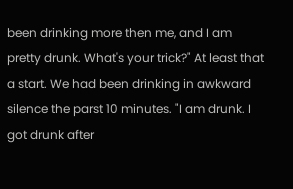been drinking more then me, and I am pretty drunk. What's your trick?" At least that a start. We had been drinking in awkward silence the parst 10 minutes. "I am drunk. I got drunk after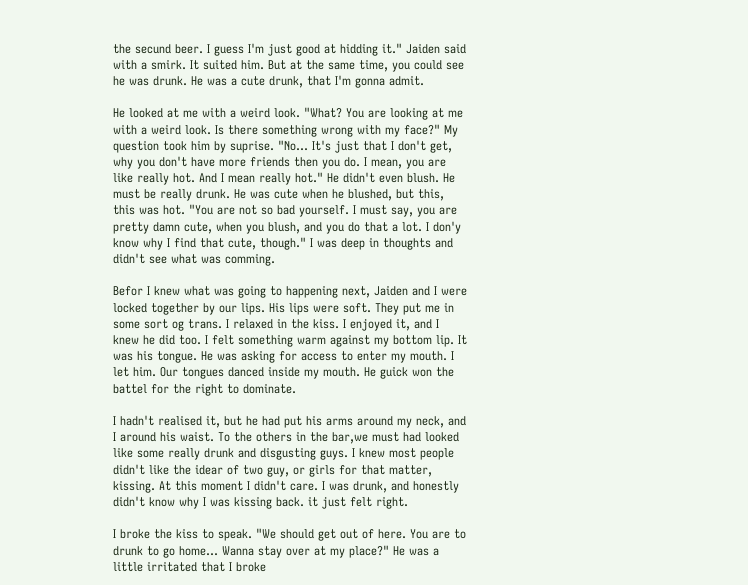the secund beer. I guess I'm just good at hidding it." Jaiden said with a smirk. It suited him. But at the same time, you could see he was drunk. He was a cute drunk, that I'm gonna admit.

He looked at me with a weird look. "What? You are looking at me with a weird look. Is there something wrong with my face?" My question took him by suprise. "No... It's just that I don't get, why you don't have more friends then you do. I mean, you are like really hot. And I mean really hot." He didn't even blush. He must be really drunk. He was cute when he blushed, but this, this was hot. "You are not so bad yourself. I must say, you are pretty damn cute, when you blush, and you do that a lot. I don'y know why I find that cute, though." I was deep in thoughts and didn't see what was comming.

Befor I knew what was going to happening next, Jaiden and I were locked together by our lips. His lips were soft. They put me in some sort og trans. I relaxed in the kiss. I enjoyed it, and I knew he did too. I felt something warm against my bottom lip. It was his tongue. He was asking for access to enter my mouth. I let him. Our tongues danced inside my mouth. He guick won the battel for the right to dominate.

I hadn't realised it, but he had put his arms around my neck, and I around his waist. To the others in the bar,we must had looked like some really drunk and disgusting guys. I knew most people didn't like the idear of two guy, or girls for that matter, kissing. At this moment I didn't care. I was drunk, and honestly didn't know why I was kissing back. it just felt right.

I broke the kiss to speak. "We should get out of here. You are to drunk to go home... Wanna stay over at my place?" He was a little irritated that I broke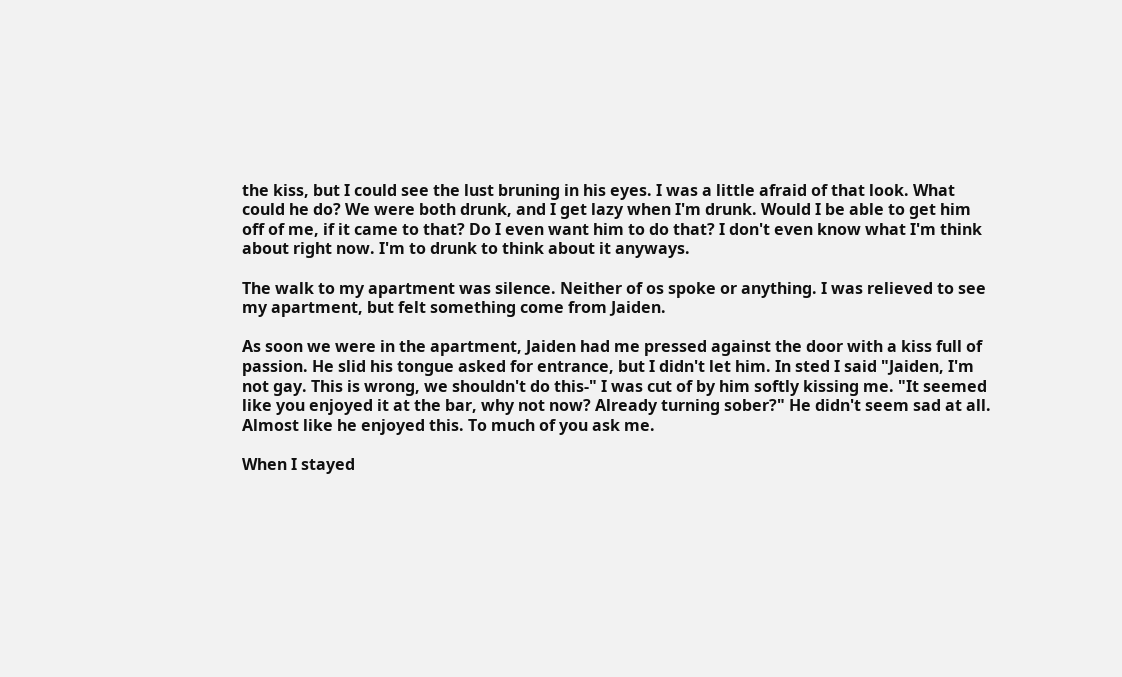the kiss, but I could see the lust bruning in his eyes. I was a little afraid of that look. What could he do? We were both drunk, and I get lazy when I'm drunk. Would I be able to get him off of me, if it came to that? Do I even want him to do that? I don't even know what I'm think about right now. I'm to drunk to think about it anyways.

The walk to my apartment was silence. Neither of os spoke or anything. I was relieved to see my apartment, but felt something come from Jaiden.

As soon we were in the apartment, Jaiden had me pressed against the door with a kiss full of passion. He slid his tongue asked for entrance, but I didn't let him. In sted I said "Jaiden, I'm not gay. This is wrong, we shouldn't do this-" I was cut of by him softly kissing me. "It seemed like you enjoyed it at the bar, why not now? Already turning sober?" He didn't seem sad at all. Almost like he enjoyed this. To much of you ask me.

When I stayed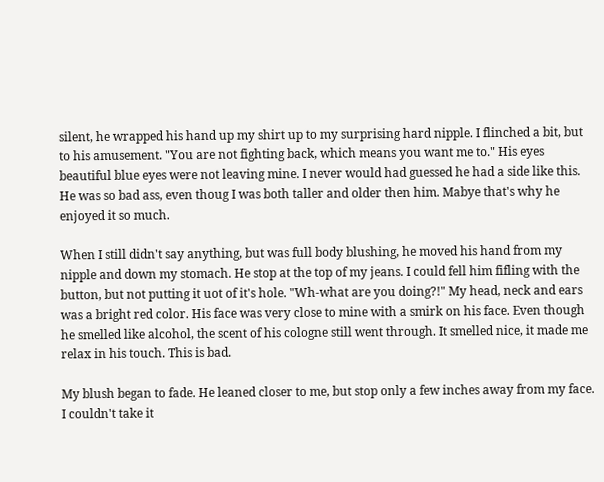silent, he wrapped his hand up my shirt up to my surprising hard nipple. I flinched a bit, but to his amusement. "You are not fighting back, which means you want me to." His eyes beautiful blue eyes were not leaving mine. I never would had guessed he had a side like this. He was so bad ass, even thoug I was both taller and older then him. Mabye that's why he enjoyed it so much.

When I still didn't say anything, but was full body blushing, he moved his hand from my nipple and down my stomach. He stop at the top of my jeans. I could fell him fifling with the button, but not putting it uot of it's hole. "Wh-what are you doing?!" My head, neck and ears was a bright red color. His face was very close to mine with a smirk on his face. Even though he smelled like alcohol, the scent of his cologne still went through. It smelled nice, it made me relax in his touch. This is bad.

My blush began to fade. He leaned closer to me, but stop only a few inches away from my face. I couldn't take it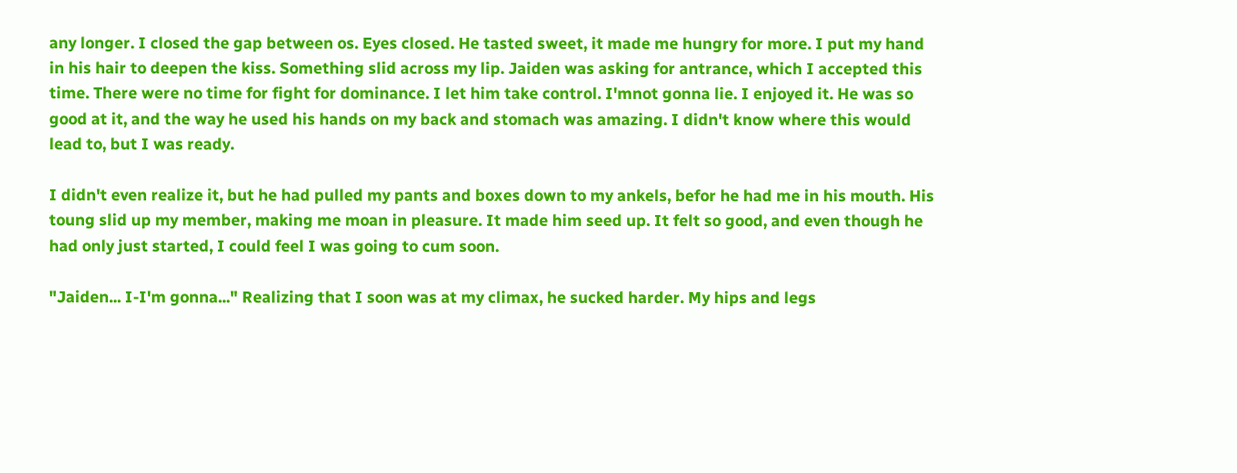any longer. I closed the gap between os. Eyes closed. He tasted sweet, it made me hungry for more. I put my hand in his hair to deepen the kiss. Something slid across my lip. Jaiden was asking for antrance, which I accepted this time. There were no time for fight for dominance. I let him take control. I'mnot gonna lie. I enjoyed it. He was so good at it, and the way he used his hands on my back and stomach was amazing. I didn't know where this would lead to, but I was ready.

I didn't even realize it, but he had pulled my pants and boxes down to my ankels, befor he had me in his mouth. His toung slid up my member, making me moan in pleasure. It made him seed up. It felt so good, and even though he had only just started, I could feel I was going to cum soon.

"Jaiden... I-I'm gonna..." Realizing that I soon was at my climax, he sucked harder. My hips and legs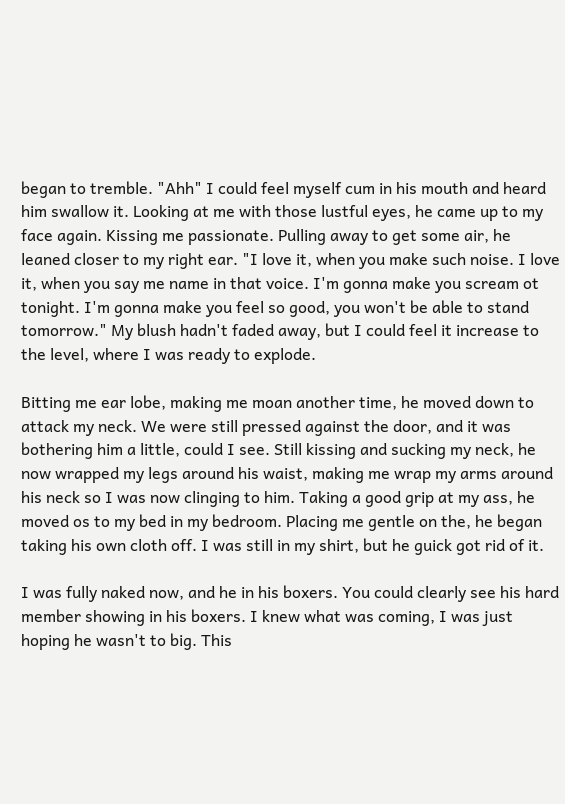began to tremble. "Ahh" I could feel myself cum in his mouth and heard him swallow it. Looking at me with those lustful eyes, he came up to my face again. Kissing me passionate. Pulling away to get some air, he leaned closer to my right ear. "I love it, when you make such noise. I love it, when you say me name in that voice. I'm gonna make you scream ot tonight. I'm gonna make you feel so good, you won't be able to stand tomorrow." My blush hadn't faded away, but I could feel it increase to the level, where I was ready to explode.

Bitting me ear lobe, making me moan another time, he moved down to attack my neck. We were still pressed against the door, and it was bothering him a little, could I see. Still kissing and sucking my neck, he now wrapped my legs around his waist, making me wrap my arms around his neck so I was now clinging to him. Taking a good grip at my ass, he moved os to my bed in my bedroom. Placing me gentle on the, he began taking his own cloth off. I was still in my shirt, but he guick got rid of it.

I was fully naked now, and he in his boxers. You could clearly see his hard member showing in his boxers. I knew what was coming, I was just hoping he wasn't to big. This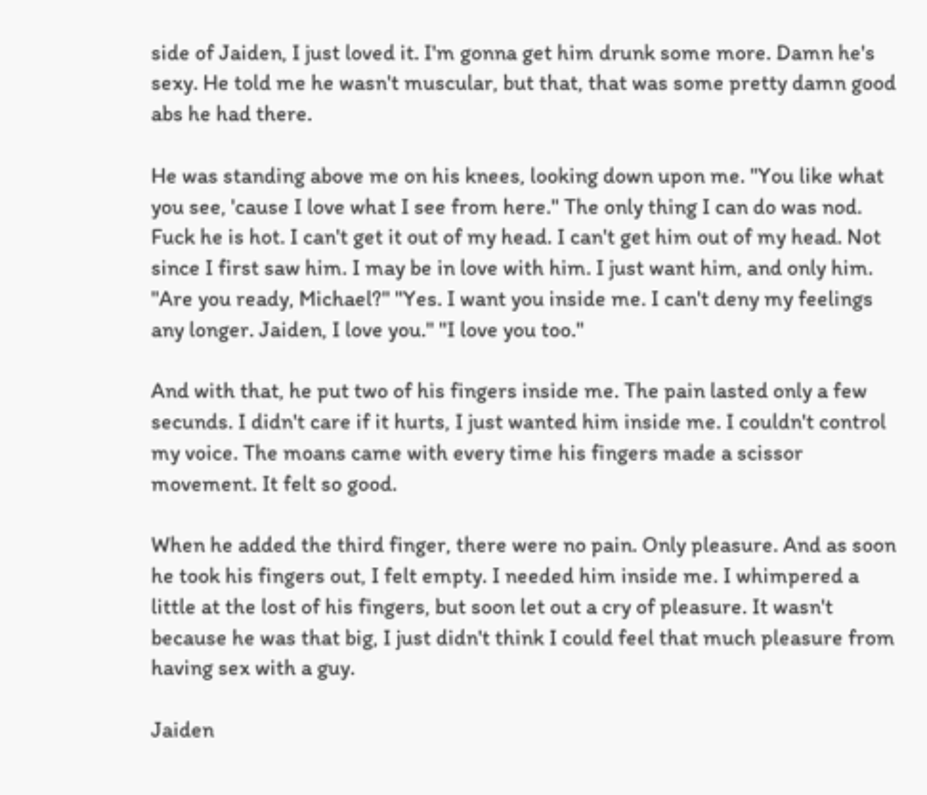side of Jaiden, I just loved it. I'm gonna get him drunk some more. Damn he's sexy. He told me he wasn't muscular, but that, that was some pretty damn good abs he had there.

He was standing above me on his knees, looking down upon me. "You like what you see, 'cause I love what I see from here." The only thing I can do was nod. Fuck he is hot. I can't get it out of my head. I can't get him out of my head. Not since I first saw him. I may be in love with him. I just want him, and only him. "Are you ready, Michael?" "Yes. I want you inside me. I can't deny my feelings any longer. Jaiden, I love you." "I love you too."

And with that, he put two of his fingers inside me. The pain lasted only a few secunds. I didn't care if it hurts, I just wanted him inside me. I couldn't control my voice. The moans came with every time his fingers made a scissor movement. It felt so good.

When he added the third finger, there were no pain. Only pleasure. And as soon he took his fingers out, I felt empty. I needed him inside me. I whimpered a little at the lost of his fingers, but soon let out a cry of pleasure. It wasn't because he was that big, I just didn't think I could feel that much pleasure from having sex with a guy.

Jaiden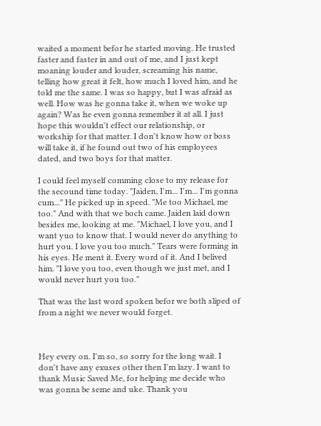waited a moment befor he started moving. He trusted faster and faster in and out of me, and I just kept moaning louder and louder, screaming his name, telling how great it felt, how much I loved him, and he told me the same. I was so happy, but I was afraid as well. How was he gonna take it, when we woke up again? Was he even gonna remember it at all. I just hope this wouldn't effect our relationship, or workship for that matter. I don't know how or boss will take it, if he found out two of his employees dated, and two boys for that matter.

I could feel myself comming close to my release for the secound time today. "Jaiden, I'm... I'm... I'm gonna cum..." He picked up in speed. "Me too Michael, me too." And with that we boch came. Jaiden laid down besides me, looking at me. "Michael, I love you, and I want yuo to know that. I would never do anything to hurt you. I love you too much." Tears were forming in his eyes. He ment it. Every word of it. And I belived him. "I love you too, even though we just met, and I would never hurt you too."

That was the last word spoken befor we both sliped of from a night we never would forget.



Hey every on. I'm so, so sorry for the long wait. I don't have any exuses other then I'm lazy. I want to thank Music Saved Me, for helping me decide who was gonna be seme and uke. Thank you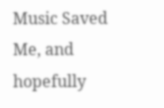Music Saved Me, and hopefully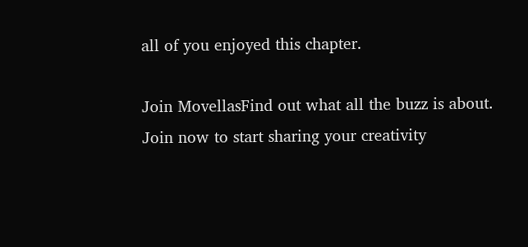all of you enjoyed this chapter.

Join MovellasFind out what all the buzz is about. Join now to start sharing your creativity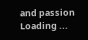and passion
Loading ...